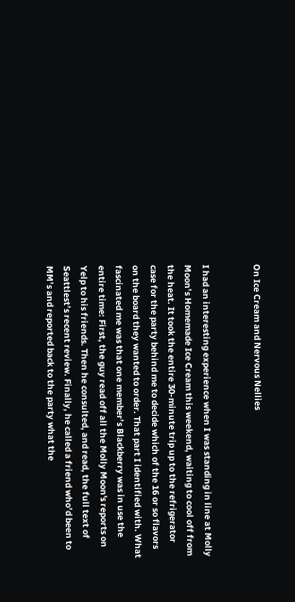On Ice Cream and Nervous Nellies


I had an interesting experience when I was standing in line at Molly Moon’s Homemade Ice Cream this weekend, waiting to cool off from the heat. It took the entire 30-minute trip up to the refrigerator case for the party behind me to decide which of the 16 or so flavors on the board they wanted to order. That part I identified with. What fascinated me was that one member’s Blackberry was in use the entire time: First, the guy read off all the Molly Moon's reports on Yelp to his friends. Then he consulted, and read, the full text of Seattlest’s recent review. Finally, he called a friend who’d been to MM’s and reported back to the party what the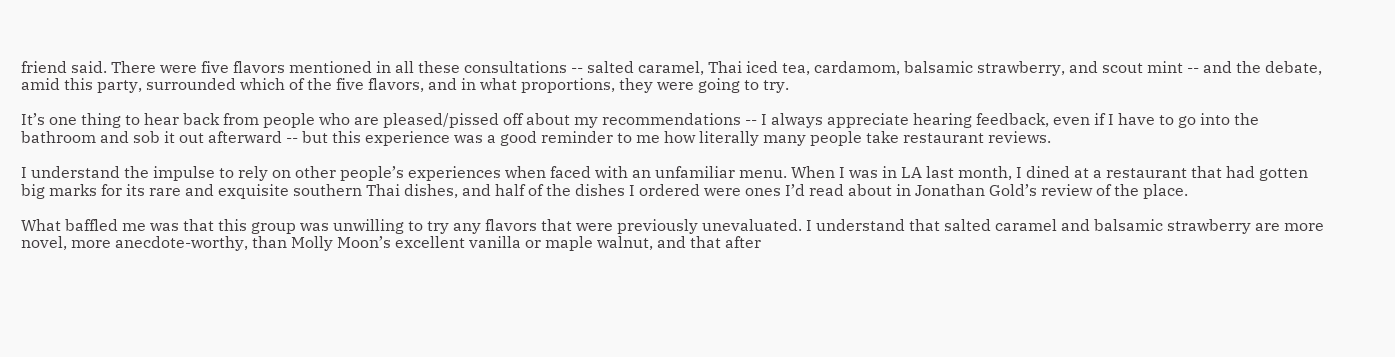friend said. There were five flavors mentioned in all these consultations -- salted caramel, Thai iced tea, cardamom, balsamic strawberry, and scout mint -- and the debate, amid this party, surrounded which of the five flavors, and in what proportions, they were going to try.

It’s one thing to hear back from people who are pleased/pissed off about my recommendations -- I always appreciate hearing feedback, even if I have to go into the bathroom and sob it out afterward -- but this experience was a good reminder to me how literally many people take restaurant reviews.

I understand the impulse to rely on other people’s experiences when faced with an unfamiliar menu. When I was in LA last month, I dined at a restaurant that had gotten big marks for its rare and exquisite southern Thai dishes, and half of the dishes I ordered were ones I’d read about in Jonathan Gold’s review of the place.

What baffled me was that this group was unwilling to try any flavors that were previously unevaluated. I understand that salted caramel and balsamic strawberry are more novel, more anecdote-worthy, than Molly Moon’s excellent vanilla or maple walnut, and that after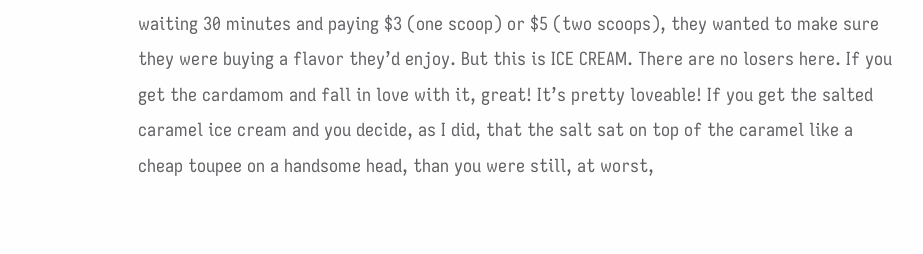waiting 30 minutes and paying $3 (one scoop) or $5 (two scoops), they wanted to make sure they were buying a flavor they’d enjoy. But this is ICE CREAM. There are no losers here. If you get the cardamom and fall in love with it, great! It’s pretty loveable! If you get the salted caramel ice cream and you decide, as I did, that the salt sat on top of the caramel like a cheap toupee on a handsome head, than you were still, at worst,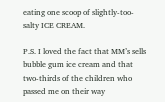eating one scoop of slightly-too-salty ICE CREAM.

P.S. I loved the fact that MM’s sells bubble gum ice cream and that two-thirds of the children who passed me on their way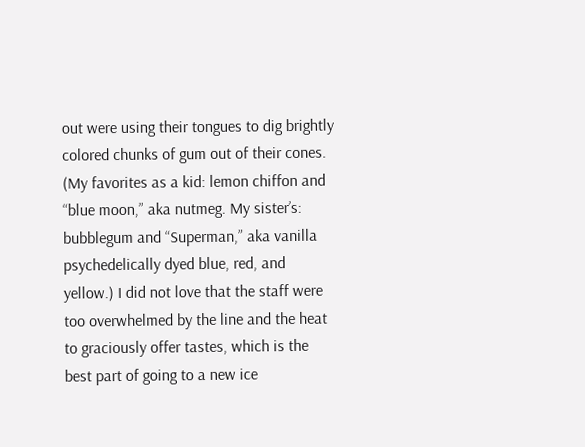out were using their tongues to dig brightly colored chunks of gum out of their cones. (My favorites as a kid: lemon chiffon and “blue moon,” aka nutmeg. My sister’s: bubblegum and “Superman,” aka vanilla psychedelically dyed blue, red, and yellow.) I did not love that the staff were too overwhelmed by the line and the heat to graciously offer tastes, which is the best part of going to a new ice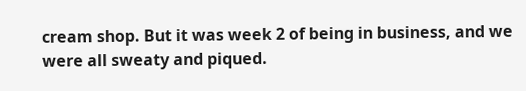cream shop. But it was week 2 of being in business, and we were all sweaty and piqued.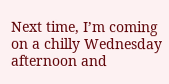Next time, I’m coming on a chilly Wednesday afternoon and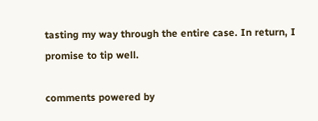tasting my way through the entire case. In return, I promise to tip well.

comments powered by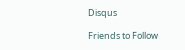Disqus

Friends to Follow